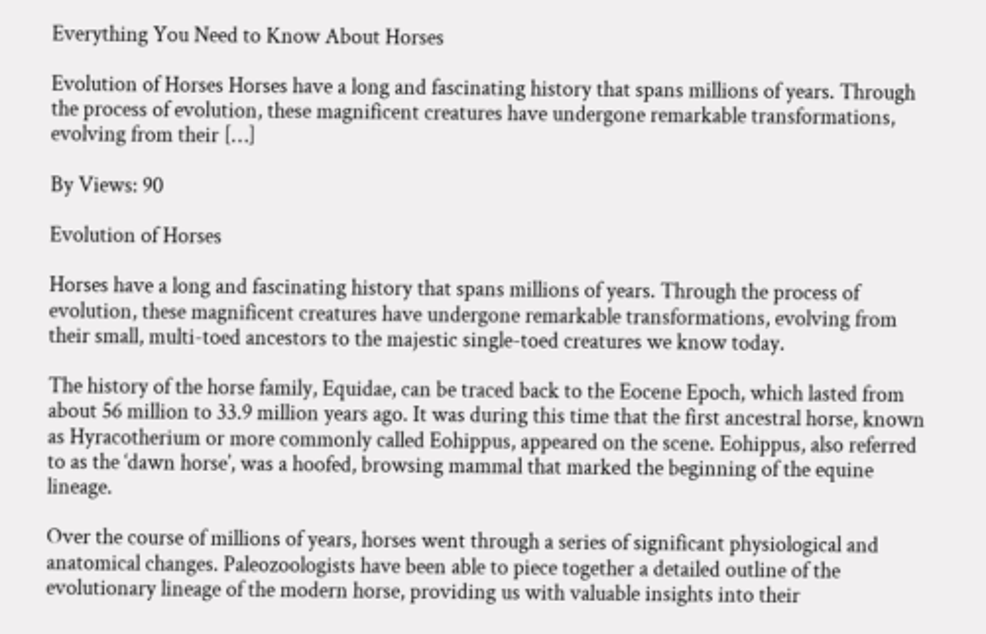Everything You Need to Know About Horses

Evolution of Horses Horses have a long and fascinating history that spans millions of years. Through the process of evolution, these magnificent creatures have undergone remarkable transformations, evolving from their […]

By Views: 90

Evolution of Horses

Horses have a long and fascinating history that spans millions of years. Through the process of evolution, these magnificent creatures have undergone remarkable transformations, evolving from their small, multi-toed ancestors to the majestic single-toed creatures we know today.

The history of the horse family, Equidae, can be traced back to the Eocene Epoch, which lasted from about 56 million to 33.9 million years ago. It was during this time that the first ancestral horse, known as Hyracotherium or more commonly called Eohippus, appeared on the scene. Eohippus, also referred to as the ‘dawn horse’, was a hoofed, browsing mammal that marked the beginning of the equine lineage.

Over the course of millions of years, horses went through a series of significant physiological and anatomical changes. Paleozoologists have been able to piece together a detailed outline of the evolutionary lineage of the modern horse, providing us with valuable insights into their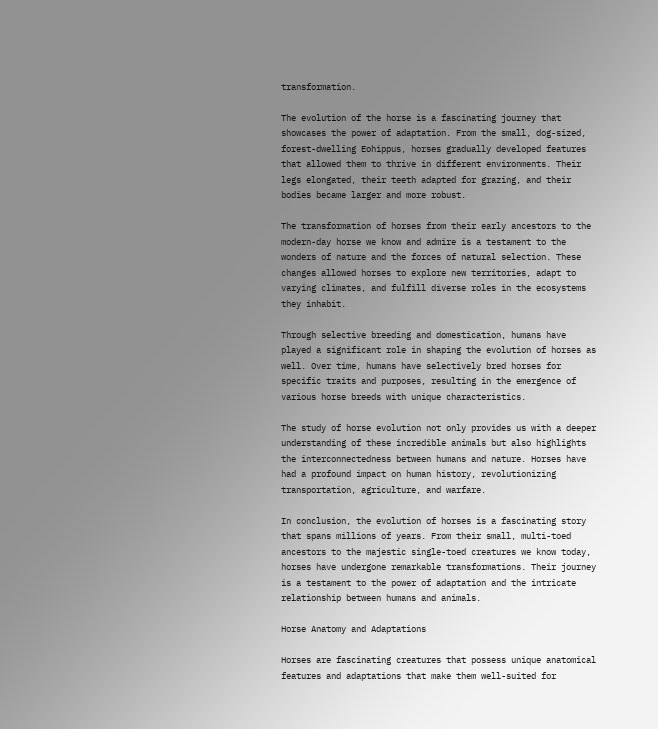transformation.

The evolution of the horse is a fascinating journey that showcases the power of adaptation. From the small, dog-sized, forest-dwelling Eohippus, horses gradually developed features that allowed them to thrive in different environments. Their legs elongated, their teeth adapted for grazing, and their bodies became larger and more robust.

The transformation of horses from their early ancestors to the modern-day horse we know and admire is a testament to the wonders of nature and the forces of natural selection. These changes allowed horses to explore new territories, adapt to varying climates, and fulfill diverse roles in the ecosystems they inhabit.

Through selective breeding and domestication, humans have played a significant role in shaping the evolution of horses as well. Over time, humans have selectively bred horses for specific traits and purposes, resulting in the emergence of various horse breeds with unique characteristics.

The study of horse evolution not only provides us with a deeper understanding of these incredible animals but also highlights the interconnectedness between humans and nature. Horses have had a profound impact on human history, revolutionizing transportation, agriculture, and warfare.

In conclusion, the evolution of horses is a fascinating story that spans millions of years. From their small, multi-toed ancestors to the majestic single-toed creatures we know today, horses have undergone remarkable transformations. Their journey is a testament to the power of adaptation and the intricate relationship between humans and animals.

Horse Anatomy and Adaptations

Horses are fascinating creatures that possess unique anatomical features and adaptations that make them well-suited for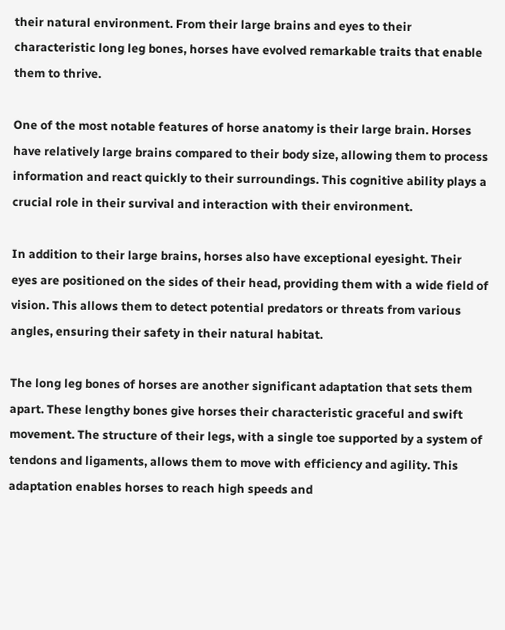their natural environment. From their large brains and eyes to their characteristic long leg bones, horses have evolved remarkable traits that enable them to thrive.

One of the most notable features of horse anatomy is their large brain. Horses have relatively large brains compared to their body size, allowing them to process information and react quickly to their surroundings. This cognitive ability plays a crucial role in their survival and interaction with their environment.

In addition to their large brains, horses also have exceptional eyesight. Their eyes are positioned on the sides of their head, providing them with a wide field of vision. This allows them to detect potential predators or threats from various angles, ensuring their safety in their natural habitat.

The long leg bones of horses are another significant adaptation that sets them apart. These lengthy bones give horses their characteristic graceful and swift movement. The structure of their legs, with a single toe supported by a system of tendons and ligaments, allows them to move with efficiency and agility. This adaptation enables horses to reach high speeds and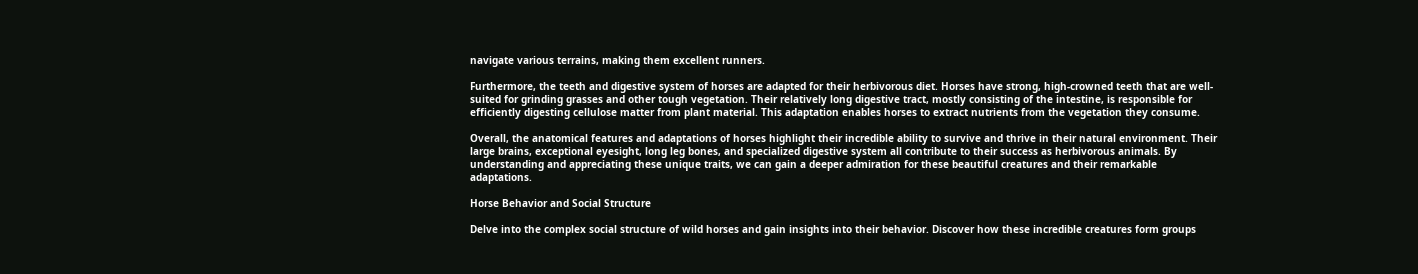navigate various terrains, making them excellent runners.

Furthermore, the teeth and digestive system of horses are adapted for their herbivorous diet. Horses have strong, high-crowned teeth that are well-suited for grinding grasses and other tough vegetation. Their relatively long digestive tract, mostly consisting of the intestine, is responsible for efficiently digesting cellulose matter from plant material. This adaptation enables horses to extract nutrients from the vegetation they consume.

Overall, the anatomical features and adaptations of horses highlight their incredible ability to survive and thrive in their natural environment. Their large brains, exceptional eyesight, long leg bones, and specialized digestive system all contribute to their success as herbivorous animals. By understanding and appreciating these unique traits, we can gain a deeper admiration for these beautiful creatures and their remarkable adaptations.

Horse Behavior and Social Structure

Delve into the complex social structure of wild horses and gain insights into their behavior. Discover how these incredible creatures form groups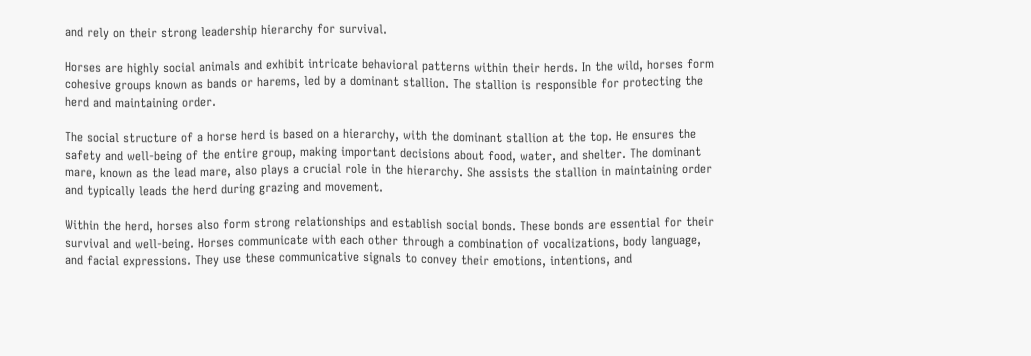and rely on their strong leadership hierarchy for survival.

Horses are highly social animals and exhibit intricate behavioral patterns within their herds. In the wild, horses form cohesive groups known as bands or harems, led by a dominant stallion. The stallion is responsible for protecting the herd and maintaining order.

The social structure of a horse herd is based on a hierarchy, with the dominant stallion at the top. He ensures the safety and well-being of the entire group, making important decisions about food, water, and shelter. The dominant mare, known as the lead mare, also plays a crucial role in the hierarchy. She assists the stallion in maintaining order and typically leads the herd during grazing and movement.

Within the herd, horses also form strong relationships and establish social bonds. These bonds are essential for their survival and well-being. Horses communicate with each other through a combination of vocalizations, body language, and facial expressions. They use these communicative signals to convey their emotions, intentions, and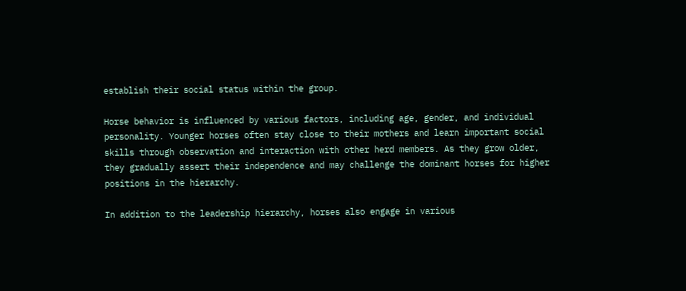establish their social status within the group.

Horse behavior is influenced by various factors, including age, gender, and individual personality. Younger horses often stay close to their mothers and learn important social skills through observation and interaction with other herd members. As they grow older, they gradually assert their independence and may challenge the dominant horses for higher positions in the hierarchy.

In addition to the leadership hierarchy, horses also engage in various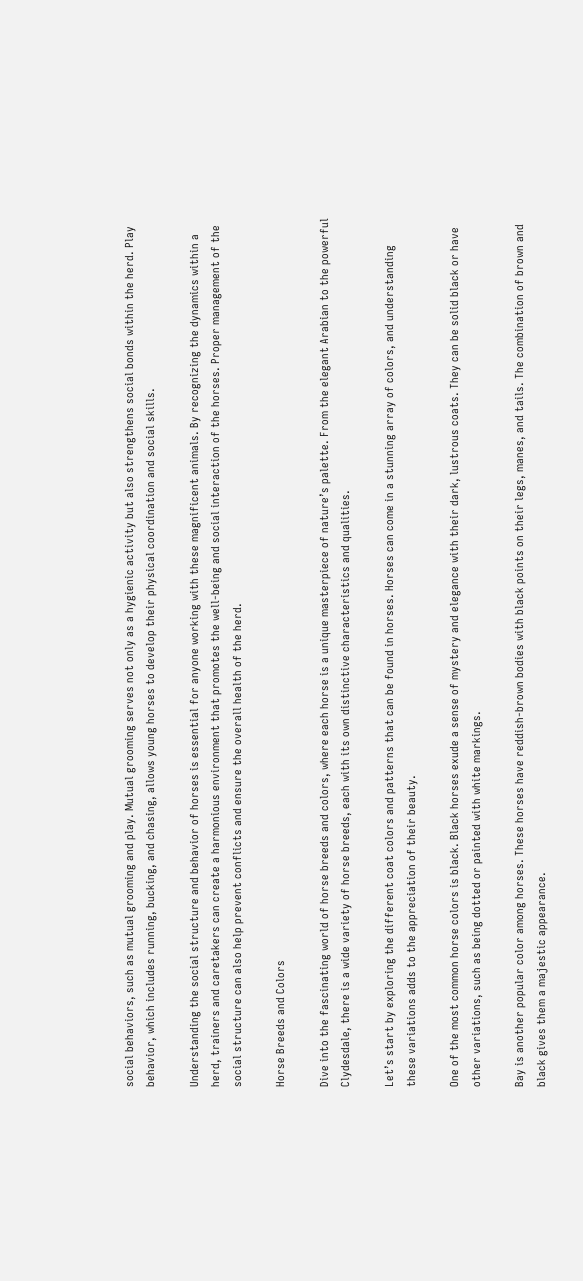social behaviors, such as mutual grooming and play. Mutual grooming serves not only as a hygienic activity but also strengthens social bonds within the herd. Play behavior, which includes running, bucking, and chasing, allows young horses to develop their physical coordination and social skills.

Understanding the social structure and behavior of horses is essential for anyone working with these magnificent animals. By recognizing the dynamics within a herd, trainers and caretakers can create a harmonious environment that promotes the well-being and social interaction of the horses. Proper management of the social structure can also help prevent conflicts and ensure the overall health of the herd.

Horse Breeds and Colors

Dive into the fascinating world of horse breeds and colors, where each horse is a unique masterpiece of nature’s palette. From the elegant Arabian to the powerful Clydesdale, there is a wide variety of horse breeds, each with its own distinctive characteristics and qualities.

Let’s start by exploring the different coat colors and patterns that can be found in horses. Horses can come in a stunning array of colors, and understanding these variations adds to the appreciation of their beauty.

One of the most common horse colors is black. Black horses exude a sense of mystery and elegance with their dark, lustrous coats. They can be solid black or have other variations, such as being dotted or painted with white markings.

Bay is another popular color among horses. These horses have reddish-brown bodies with black points on their legs, manes, and tails. The combination of brown and black gives them a majestic appearance.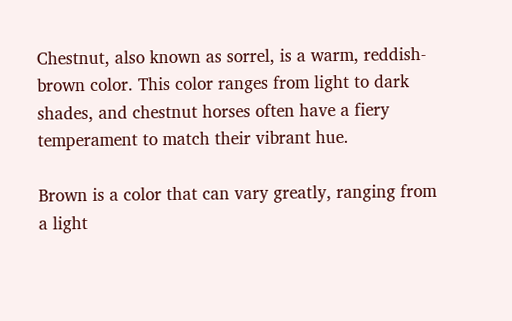Chestnut, also known as sorrel, is a warm, reddish-brown color. This color ranges from light to dark shades, and chestnut horses often have a fiery temperament to match their vibrant hue.

Brown is a color that can vary greatly, ranging from a light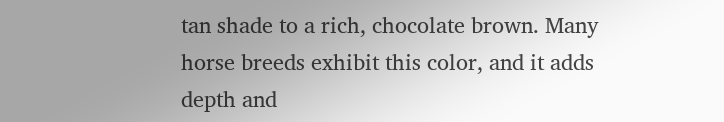tan shade to a rich, chocolate brown. Many horse breeds exhibit this color, and it adds depth and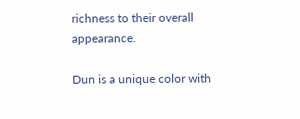richness to their overall appearance.

Dun is a unique color with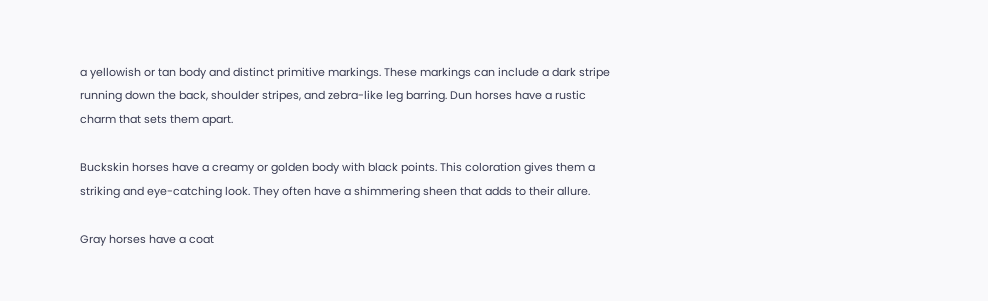a yellowish or tan body and distinct primitive markings. These markings can include a dark stripe running down the back, shoulder stripes, and zebra-like leg barring. Dun horses have a rustic charm that sets them apart.

Buckskin horses have a creamy or golden body with black points. This coloration gives them a striking and eye-catching look. They often have a shimmering sheen that adds to their allure.

Gray horses have a coat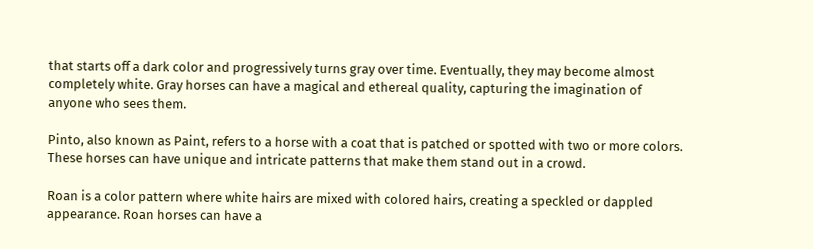that starts off a dark color and progressively turns gray over time. Eventually, they may become almost completely white. Gray horses can have a magical and ethereal quality, capturing the imagination of anyone who sees them.

Pinto, also known as Paint, refers to a horse with a coat that is patched or spotted with two or more colors. These horses can have unique and intricate patterns that make them stand out in a crowd.

Roan is a color pattern where white hairs are mixed with colored hairs, creating a speckled or dappled appearance. Roan horses can have a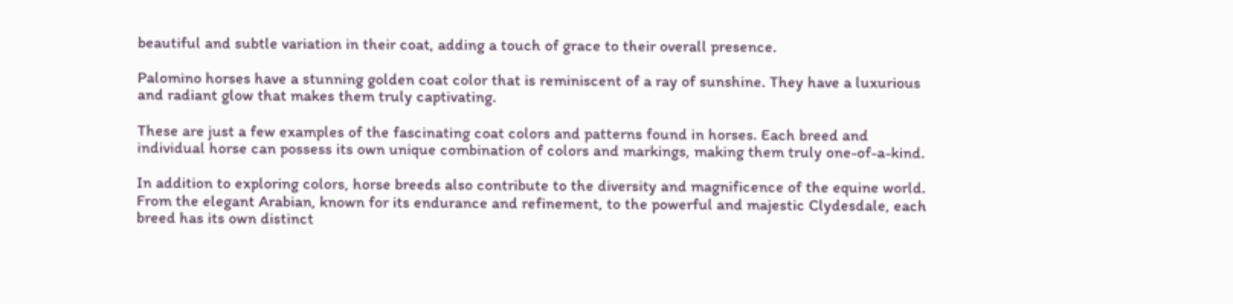beautiful and subtle variation in their coat, adding a touch of grace to their overall presence.

Palomino horses have a stunning golden coat color that is reminiscent of a ray of sunshine. They have a luxurious and radiant glow that makes them truly captivating.

These are just a few examples of the fascinating coat colors and patterns found in horses. Each breed and individual horse can possess its own unique combination of colors and markings, making them truly one-of-a-kind.

In addition to exploring colors, horse breeds also contribute to the diversity and magnificence of the equine world. From the elegant Arabian, known for its endurance and refinement, to the powerful and majestic Clydesdale, each breed has its own distinct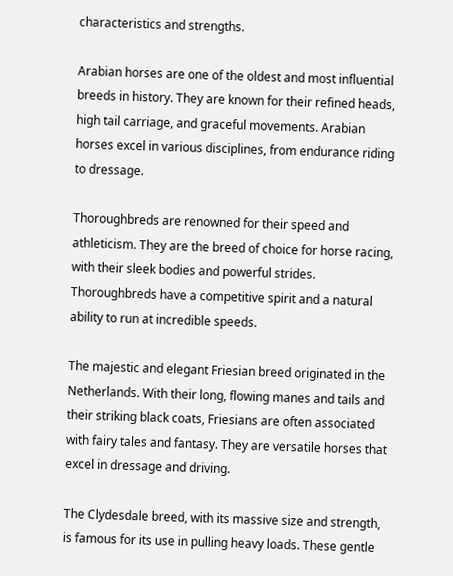characteristics and strengths.

Arabian horses are one of the oldest and most influential breeds in history. They are known for their refined heads, high tail carriage, and graceful movements. Arabian horses excel in various disciplines, from endurance riding to dressage.

Thoroughbreds are renowned for their speed and athleticism. They are the breed of choice for horse racing, with their sleek bodies and powerful strides. Thoroughbreds have a competitive spirit and a natural ability to run at incredible speeds.

The majestic and elegant Friesian breed originated in the Netherlands. With their long, flowing manes and tails and their striking black coats, Friesians are often associated with fairy tales and fantasy. They are versatile horses that excel in dressage and driving.

The Clydesdale breed, with its massive size and strength, is famous for its use in pulling heavy loads. These gentle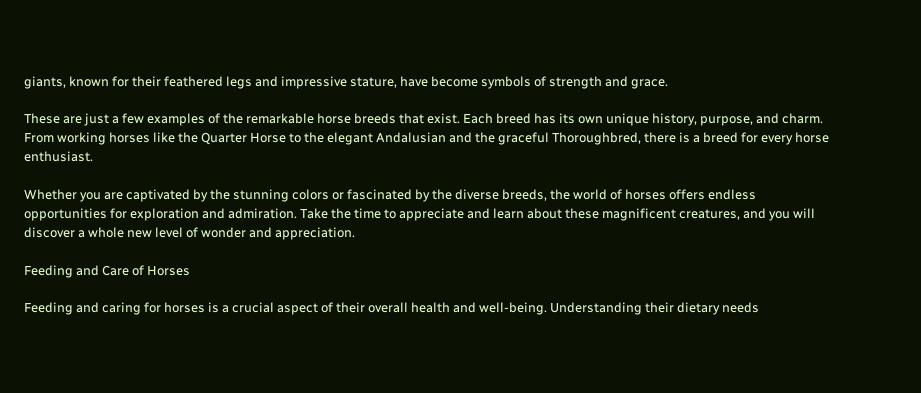giants, known for their feathered legs and impressive stature, have become symbols of strength and grace.

These are just a few examples of the remarkable horse breeds that exist. Each breed has its own unique history, purpose, and charm. From working horses like the Quarter Horse to the elegant Andalusian and the graceful Thoroughbred, there is a breed for every horse enthusiast.

Whether you are captivated by the stunning colors or fascinated by the diverse breeds, the world of horses offers endless opportunities for exploration and admiration. Take the time to appreciate and learn about these magnificent creatures, and you will discover a whole new level of wonder and appreciation.

Feeding and Care of Horses

Feeding and caring for horses is a crucial aspect of their overall health and well-being. Understanding their dietary needs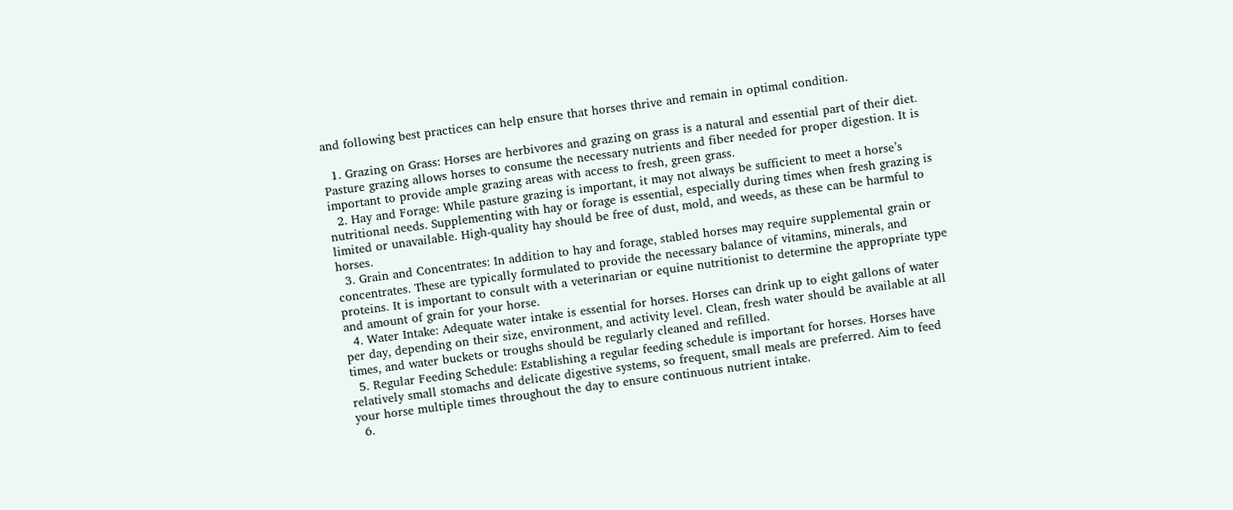and following best practices can help ensure that horses thrive and remain in optimal condition.

  1. Grazing on Grass: Horses are herbivores and grazing on grass is a natural and essential part of their diet. Pasture grazing allows horses to consume the necessary nutrients and fiber needed for proper digestion. It is important to provide ample grazing areas with access to fresh, green grass.
  2. Hay and Forage: While pasture grazing is important, it may not always be sufficient to meet a horse’s nutritional needs. Supplementing with hay or forage is essential, especially during times when fresh grazing is limited or unavailable. High-quality hay should be free of dust, mold, and weeds, as these can be harmful to horses.
  3. Grain and Concentrates: In addition to hay and forage, stabled horses may require supplemental grain or concentrates. These are typically formulated to provide the necessary balance of vitamins, minerals, and proteins. It is important to consult with a veterinarian or equine nutritionist to determine the appropriate type and amount of grain for your horse.
  4. Water Intake: Adequate water intake is essential for horses. Horses can drink up to eight gallons of water per day, depending on their size, environment, and activity level. Clean, fresh water should be available at all times, and water buckets or troughs should be regularly cleaned and refilled.
  5. Regular Feeding Schedule: Establishing a regular feeding schedule is important for horses. Horses have relatively small stomachs and delicate digestive systems, so frequent, small meals are preferred. Aim to feed your horse multiple times throughout the day to ensure continuous nutrient intake.
  6.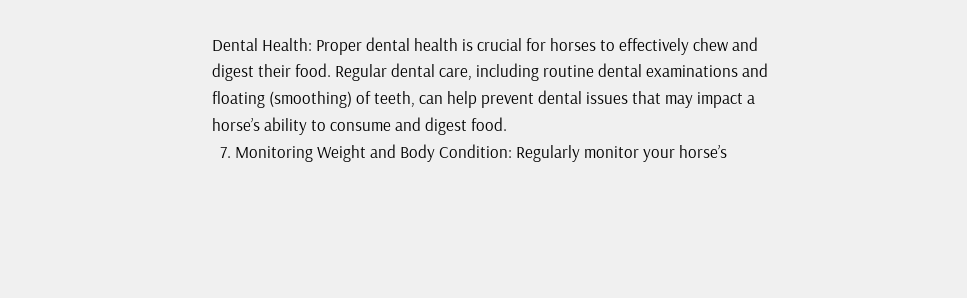Dental Health: Proper dental health is crucial for horses to effectively chew and digest their food. Regular dental care, including routine dental examinations and floating (smoothing) of teeth, can help prevent dental issues that may impact a horse’s ability to consume and digest food.
  7. Monitoring Weight and Body Condition: Regularly monitor your horse’s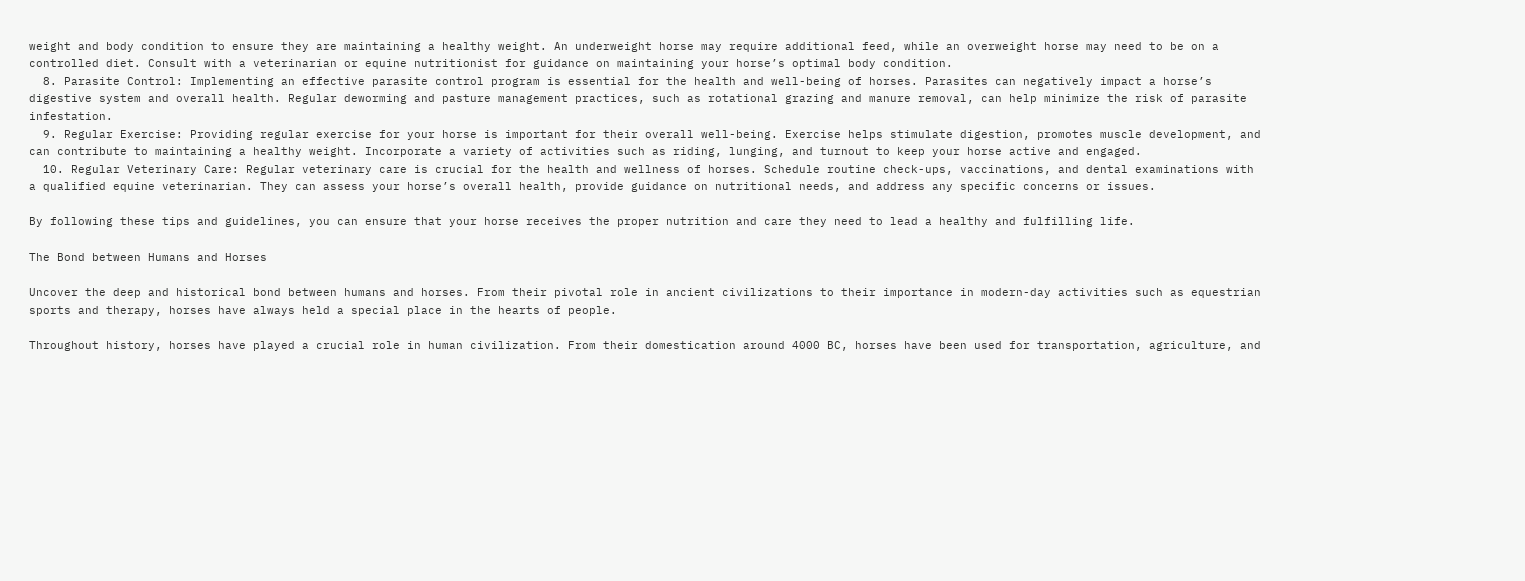weight and body condition to ensure they are maintaining a healthy weight. An underweight horse may require additional feed, while an overweight horse may need to be on a controlled diet. Consult with a veterinarian or equine nutritionist for guidance on maintaining your horse’s optimal body condition.
  8. Parasite Control: Implementing an effective parasite control program is essential for the health and well-being of horses. Parasites can negatively impact a horse’s digestive system and overall health. Regular deworming and pasture management practices, such as rotational grazing and manure removal, can help minimize the risk of parasite infestation.
  9. Regular Exercise: Providing regular exercise for your horse is important for their overall well-being. Exercise helps stimulate digestion, promotes muscle development, and can contribute to maintaining a healthy weight. Incorporate a variety of activities such as riding, lunging, and turnout to keep your horse active and engaged.
  10. Regular Veterinary Care: Regular veterinary care is crucial for the health and wellness of horses. Schedule routine check-ups, vaccinations, and dental examinations with a qualified equine veterinarian. They can assess your horse’s overall health, provide guidance on nutritional needs, and address any specific concerns or issues.

By following these tips and guidelines, you can ensure that your horse receives the proper nutrition and care they need to lead a healthy and fulfilling life.

The Bond between Humans and Horses

Uncover the deep and historical bond between humans and horses. From their pivotal role in ancient civilizations to their importance in modern-day activities such as equestrian sports and therapy, horses have always held a special place in the hearts of people.

Throughout history, horses have played a crucial role in human civilization. From their domestication around 4000 BC, horses have been used for transportation, agriculture, and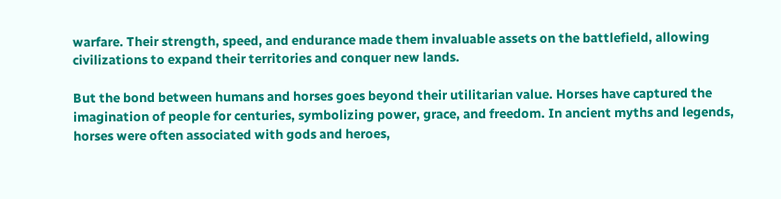warfare. Their strength, speed, and endurance made them invaluable assets on the battlefield, allowing civilizations to expand their territories and conquer new lands.

But the bond between humans and horses goes beyond their utilitarian value. Horses have captured the imagination of people for centuries, symbolizing power, grace, and freedom. In ancient myths and legends, horses were often associated with gods and heroes,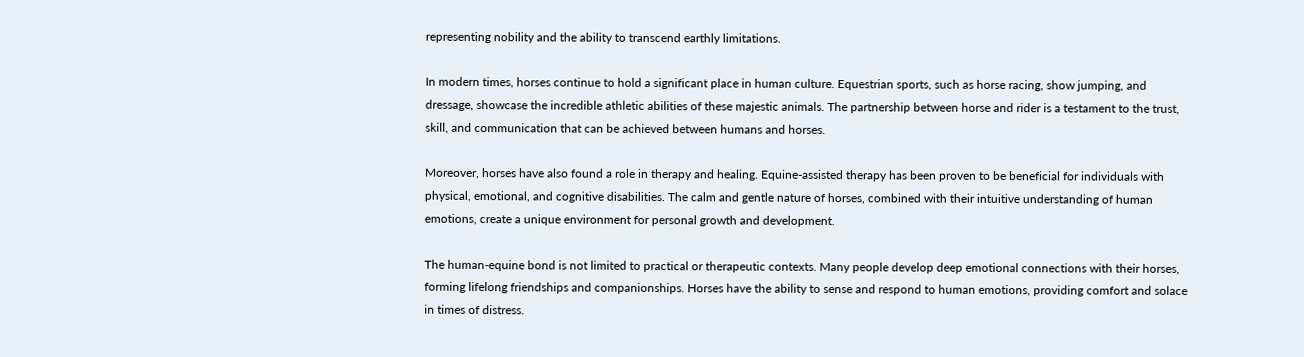representing nobility and the ability to transcend earthly limitations.

In modern times, horses continue to hold a significant place in human culture. Equestrian sports, such as horse racing, show jumping, and dressage, showcase the incredible athletic abilities of these majestic animals. The partnership between horse and rider is a testament to the trust, skill, and communication that can be achieved between humans and horses.

Moreover, horses have also found a role in therapy and healing. Equine-assisted therapy has been proven to be beneficial for individuals with physical, emotional, and cognitive disabilities. The calm and gentle nature of horses, combined with their intuitive understanding of human emotions, create a unique environment for personal growth and development.

The human-equine bond is not limited to practical or therapeutic contexts. Many people develop deep emotional connections with their horses, forming lifelong friendships and companionships. Horses have the ability to sense and respond to human emotions, providing comfort and solace in times of distress.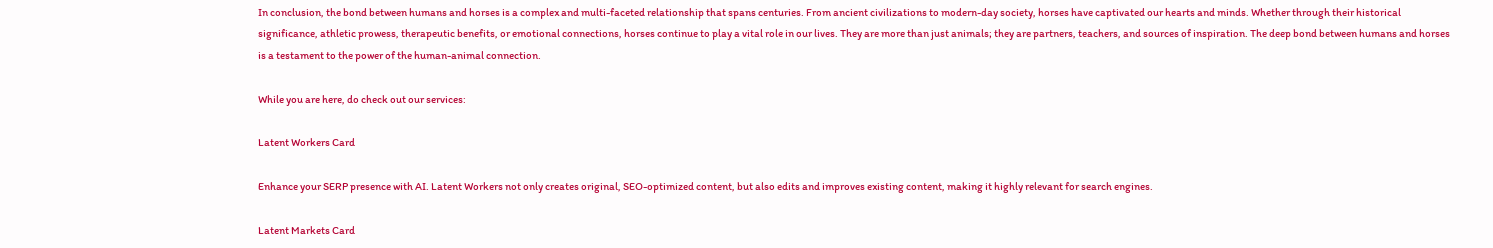In conclusion, the bond between humans and horses is a complex and multi-faceted relationship that spans centuries. From ancient civilizations to modern-day society, horses have captivated our hearts and minds. Whether through their historical significance, athletic prowess, therapeutic benefits, or emotional connections, horses continue to play a vital role in our lives. They are more than just animals; they are partners, teachers, and sources of inspiration. The deep bond between humans and horses is a testament to the power of the human-animal connection.

While you are here, do check out our services:

Latent Workers Card

Enhance your SERP presence with AI. Latent Workers not only creates original, SEO-optimized content, but also edits and improves existing content, making it highly relevant for search engines.

Latent Markets Card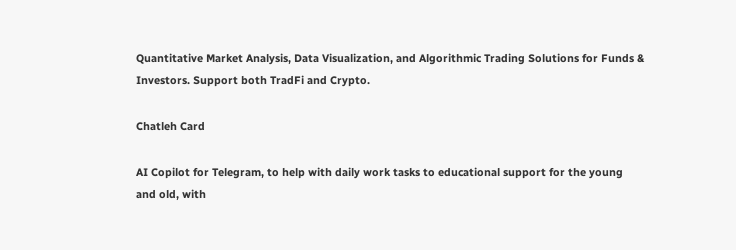Quantitative Market Analysis, Data Visualization, and Algorithmic Trading Solutions for Funds & Investors. Support both TradFi and Crypto.

Chatleh Card

AI Copilot for Telegram, to help with daily work tasks to educational support for the young and old, with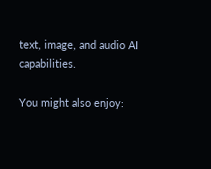text, image, and audio AI capabilities.

You might also enjoy: